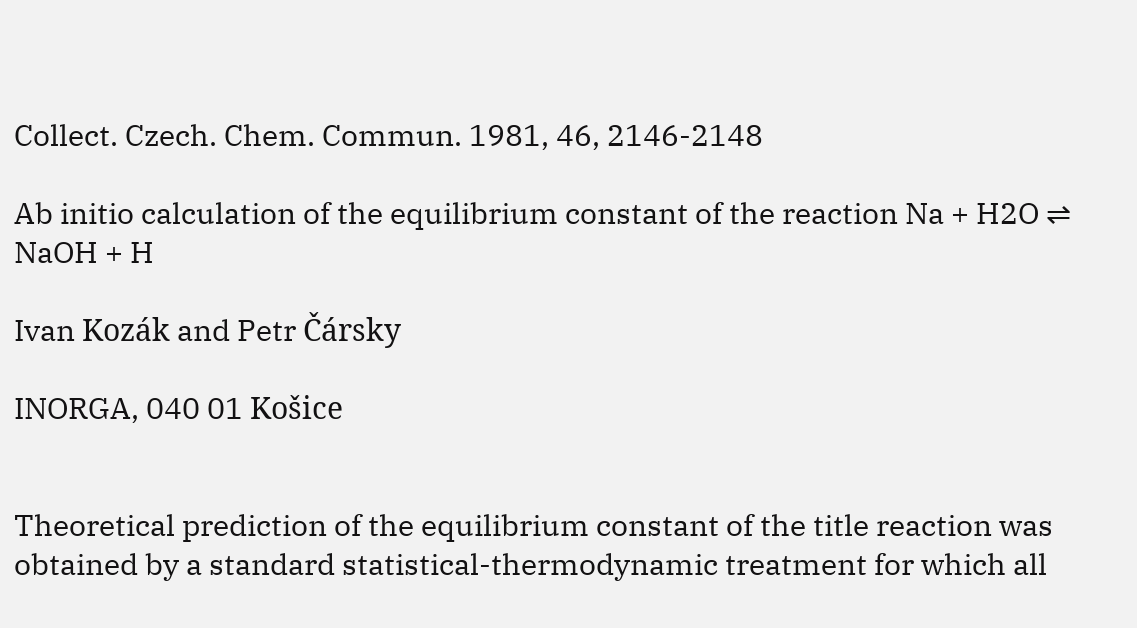Collect. Czech. Chem. Commun. 1981, 46, 2146-2148

Ab initio calculation of the equilibrium constant of the reaction Na + H2O ⇌ NaOH + H

Ivan Kozák and Petr Čársky

INORGA, 040 01 Košice


Theoretical prediction of the equilibrium constant of the title reaction was obtained by a standard statistical-thermodynamic treatment for which all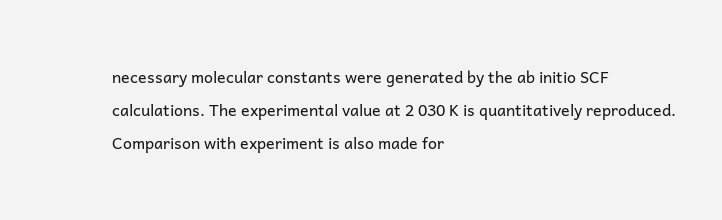necessary molecular constants were generated by the ab initio SCF calculations. The experimental value at 2 030 K is quantitatively reproduced. Comparison with experiment is also made for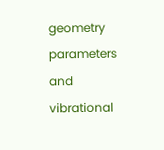geometry parameters and vibrational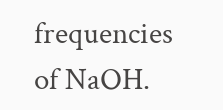frequencies of NaOH.